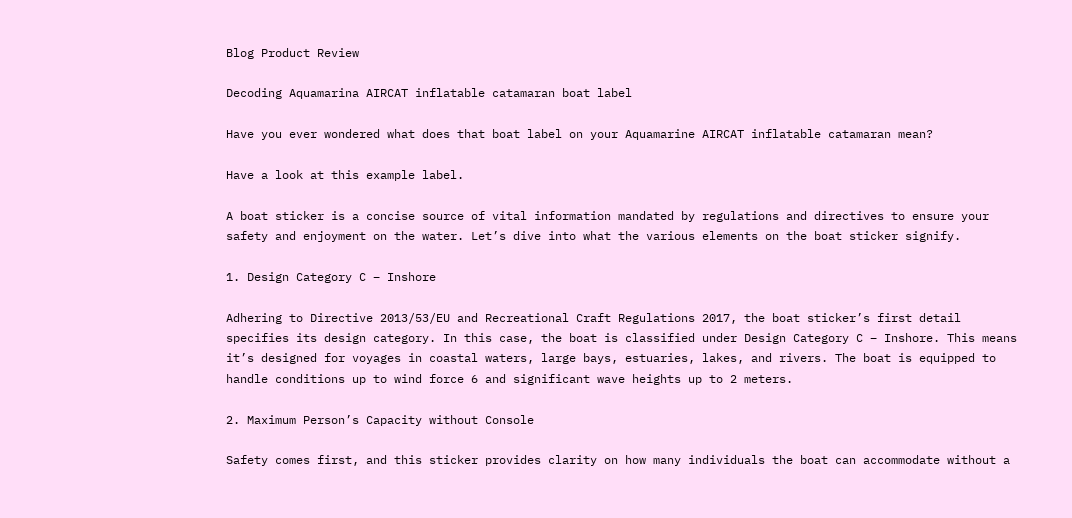Blog Product Review

Decoding Aquamarina AIRCAT inflatable catamaran boat label

Have you ever wondered what does that boat label on your Aquamarine AIRCAT inflatable catamaran mean?

Have a look at this example label.

A boat sticker is a concise source of vital information mandated by regulations and directives to ensure your safety and enjoyment on the water. Let’s dive into what the various elements on the boat sticker signify.

1. Design Category C – Inshore

Adhering to Directive 2013/53/EU and Recreational Craft Regulations 2017, the boat sticker’s first detail specifies its design category. In this case, the boat is classified under Design Category C – Inshore. This means it’s designed for voyages in coastal waters, large bays, estuaries, lakes, and rivers. The boat is equipped to handle conditions up to wind force 6 and significant wave heights up to 2 meters.

2. Maximum Person’s Capacity without Console

Safety comes first, and this sticker provides clarity on how many individuals the boat can accommodate without a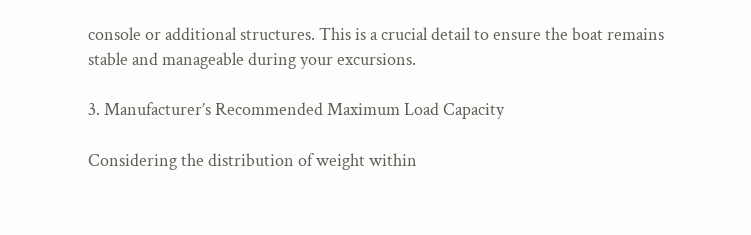console or additional structures. This is a crucial detail to ensure the boat remains stable and manageable during your excursions.

3. Manufacturer’s Recommended Maximum Load Capacity

Considering the distribution of weight within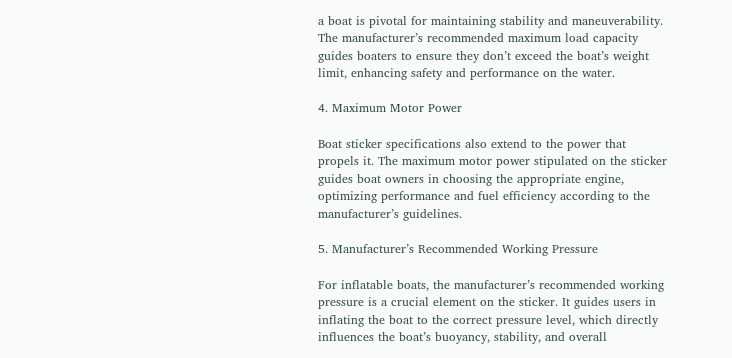a boat is pivotal for maintaining stability and maneuverability. The manufacturer’s recommended maximum load capacity guides boaters to ensure they don’t exceed the boat’s weight limit, enhancing safety and performance on the water.

4. Maximum Motor Power

Boat sticker specifications also extend to the power that propels it. The maximum motor power stipulated on the sticker guides boat owners in choosing the appropriate engine, optimizing performance and fuel efficiency according to the manufacturer’s guidelines.

5. Manufacturer’s Recommended Working Pressure

For inflatable boats, the manufacturer’s recommended working pressure is a crucial element on the sticker. It guides users in inflating the boat to the correct pressure level, which directly influences the boat’s buoyancy, stability, and overall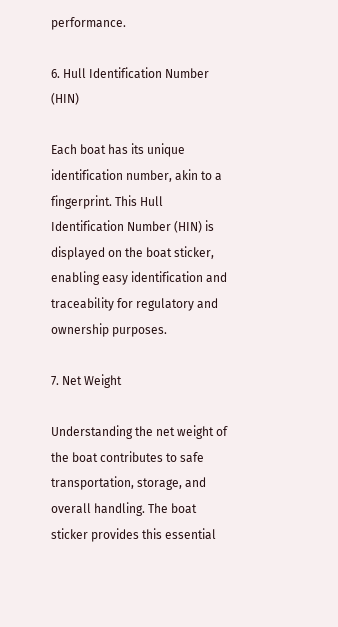performance.

6. Hull Identification Number (HIN)

Each boat has its unique identification number, akin to a fingerprint. This Hull Identification Number (HIN) is displayed on the boat sticker, enabling easy identification and traceability for regulatory and ownership purposes.

7. Net Weight

Understanding the net weight of the boat contributes to safe transportation, storage, and overall handling. The boat sticker provides this essential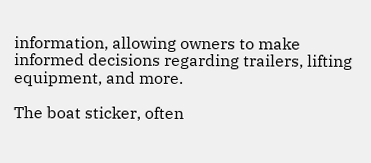information, allowing owners to make informed decisions regarding trailers, lifting equipment, and more.

The boat sticker, often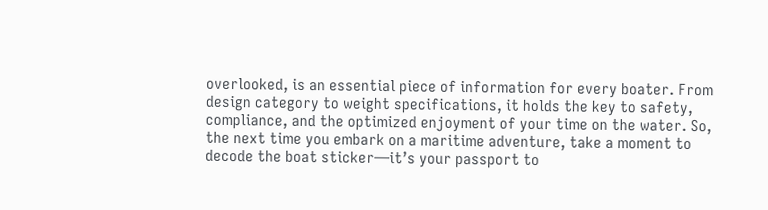overlooked, is an essential piece of information for every boater. From design category to weight specifications, it holds the key to safety, compliance, and the optimized enjoyment of your time on the water. So, the next time you embark on a maritime adventure, take a moment to decode the boat sticker—it’s your passport to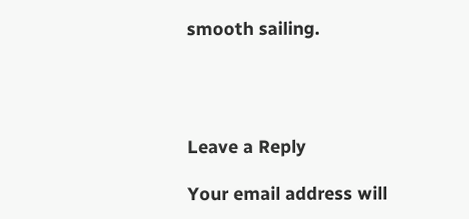smooth sailing.




Leave a Reply

Your email address will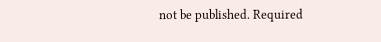not be published. Required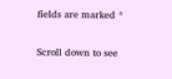fields are marked *

Scroll down to see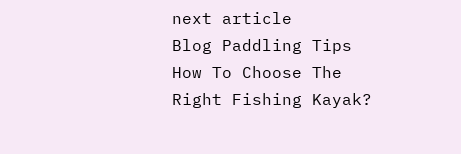next article
Blog Paddling Tips
How To Choose The Right Fishing Kayak?